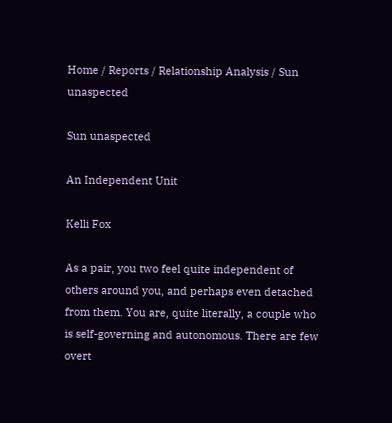Home / Reports / Relationship Analysis / Sun unaspected

Sun unaspected

An Independent Unit

Kelli Fox

As a pair, you two feel quite independent of others around you, and perhaps even detached from them. You are, quite literally, a couple who is self-governing and autonomous. There are few overt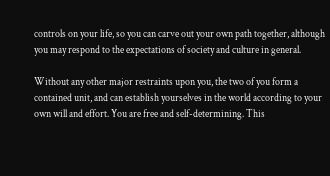controls on your life, so you can carve out your own path together, although you may respond to the expectations of society and culture in general.

Without any other major restraints upon you, the two of you form a contained unit, and can establish yourselves in the world according to your own will and effort. You are free and self-determining. This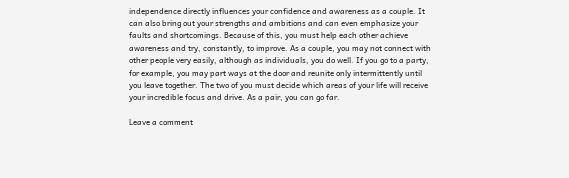independence directly influences your confidence and awareness as a couple. It can also bring out your strengths and ambitions and can even emphasize your faults and shortcomings. Because of this, you must help each other achieve awareness and try, constantly, to improve. As a couple, you may not connect with other people very easily, although as individuals, you do well. If you go to a party, for example, you may part ways at the door and reunite only intermittently until you leave together. The two of you must decide which areas of your life will receive your incredible focus and drive. As a pair, you can go far.

Leave a comment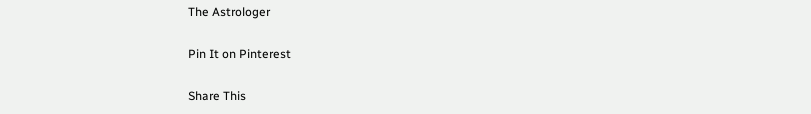The Astrologer

Pin It on Pinterest

Share This